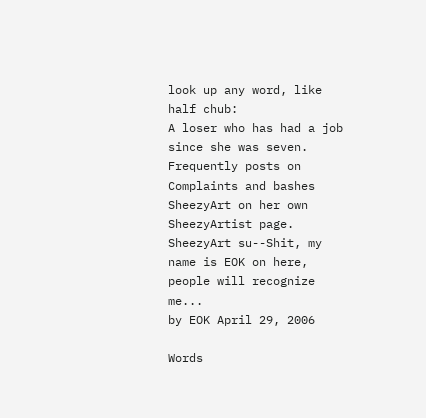look up any word, like half chub:
A loser who has had a job since she was seven. Frequently posts on Complaints and bashes SheezyArt on her own SheezyArtist page.
SheezyArt su--Shit, my name is EOK on here, people will recognize me...
by EOK April 29, 2006

Words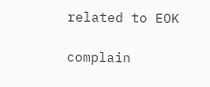related to EOK

complain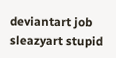deviantart job sleazyart stupid